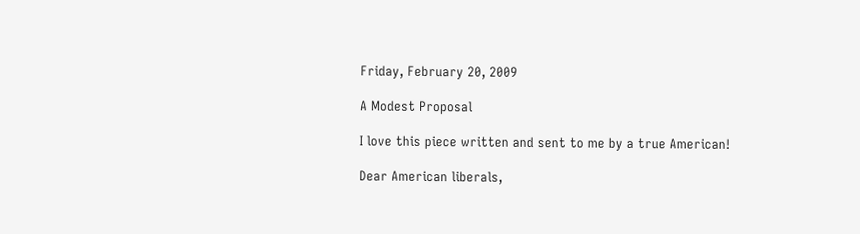Friday, February 20, 2009

A Modest Proposal

I love this piece written and sent to me by a true American!

Dear American liberals,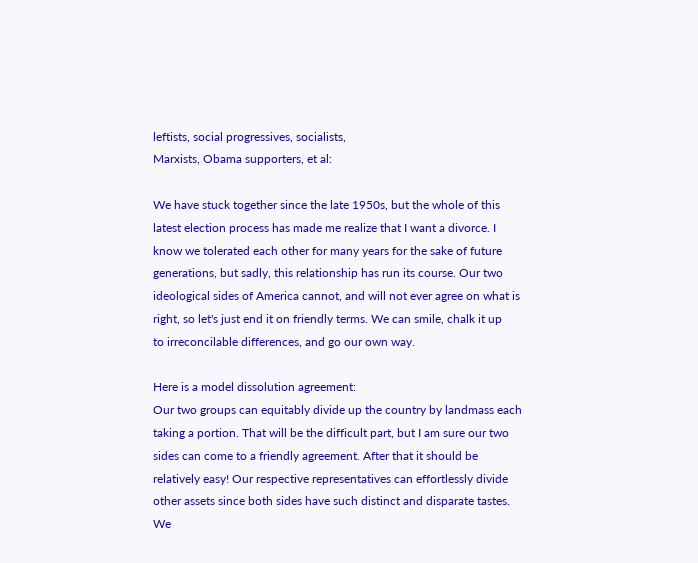leftists, social progressives, socialists,
Marxists, Obama supporters, et al:

We have stuck together since the late 1950s, but the whole of this
latest election process has made me realize that I want a divorce. I
know we tolerated each other for many years for the sake of future
generations, but sadly, this relationship has run its course. Our two
ideological sides of America cannot, and will not ever agree on what is
right, so let's just end it on friendly terms. We can smile, chalk it up
to irreconcilable differences, and go our own way.

Here is a model dissolution agreement:
Our two groups can equitably divide up the country by landmass each
taking a portion. That will be the difficult part, but I am sure our two
sides can come to a friendly agreement. After that it should be
relatively easy! Our respective representatives can effortlessly divide
other assets since both sides have such distinct and disparate tastes.
We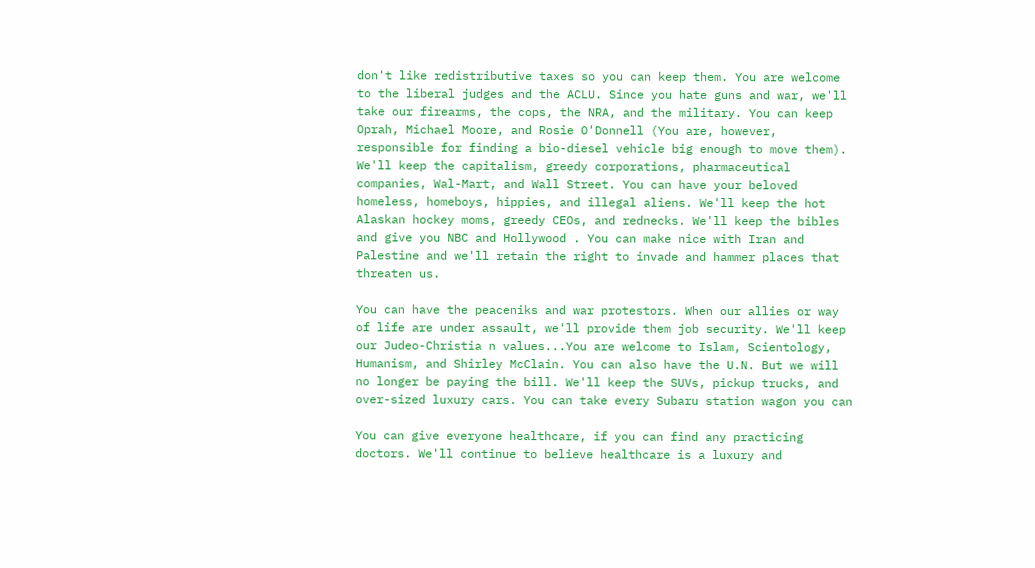don't like redistributive taxes so you can keep them. You are welcome
to the liberal judges and the ACLU. Since you hate guns and war, we'll
take our firearms, the cops, the NRA, and the military. You can keep
Oprah, Michael Moore, and Rosie O'Donnell (You are, however,
responsible for finding a bio-diesel vehicle big enough to move them).
We'll keep the capitalism, greedy corporations, pharmaceutical
companies, Wal-Mart, and Wall Street. You can have your beloved
homeless, homeboys, hippies, and illegal aliens. We'll keep the hot
Alaskan hockey moms, greedy CEOs, and rednecks. We'll keep the bibles
and give you NBC and Hollywood . You can make nice with Iran and
Palestine and we'll retain the right to invade and hammer places that
threaten us.

You can have the peaceniks and war protestors. When our allies or way
of life are under assault, we'll provide them job security. We'll keep
our Judeo-Christia n values...You are welcome to Islam, Scientology,
Humanism, and Shirley McClain. You can also have the U.N. But we will
no longer be paying the bill. We'll keep the SUVs, pickup trucks, and
over-sized luxury cars. You can take every Subaru station wagon you can

You can give everyone healthcare, if you can find any practicing
doctors. We'll continue to believe healthcare is a luxury and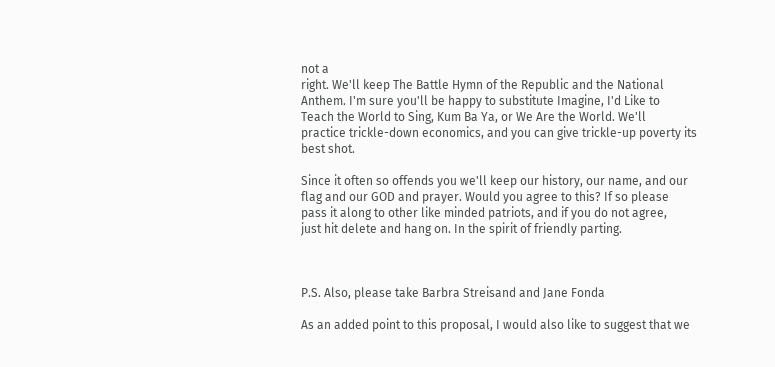not a
right. We'll keep The Battle Hymn of the Republic and the National
Anthem. I'm sure you'll be happy to substitute Imagine, I'd Like to
Teach the World to Sing, Kum Ba Ya, or We Are the World. We'll
practice trickle-down economics, and you can give trickle-up poverty its
best shot.

Since it often so offends you we'll keep our history, our name, and our
flag and our GOD and prayer. Would you agree to this? If so please
pass it along to other like minded patriots, and if you do not agree,
just hit delete and hang on. In the spirit of friendly parting.



P.S. Also, please take Barbra Streisand and Jane Fonda

As an added point to this proposal, I would also like to suggest that we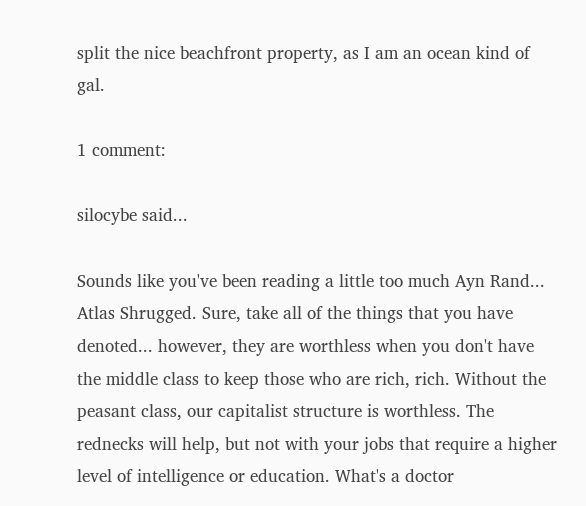split the nice beachfront property, as I am an ocean kind of gal.

1 comment:

silocybe said...

Sounds like you've been reading a little too much Ayn Rand... Atlas Shrugged. Sure, take all of the things that you have denoted... however, they are worthless when you don't have the middle class to keep those who are rich, rich. Without the peasant class, our capitalist structure is worthless. The rednecks will help, but not with your jobs that require a higher level of intelligence or education. What's a doctor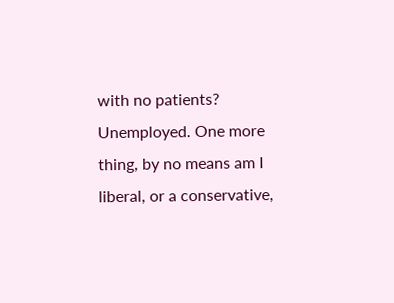with no patients? Unemployed. One more thing, by no means am I liberal, or a conservative,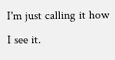I'm just calling it how I see it.